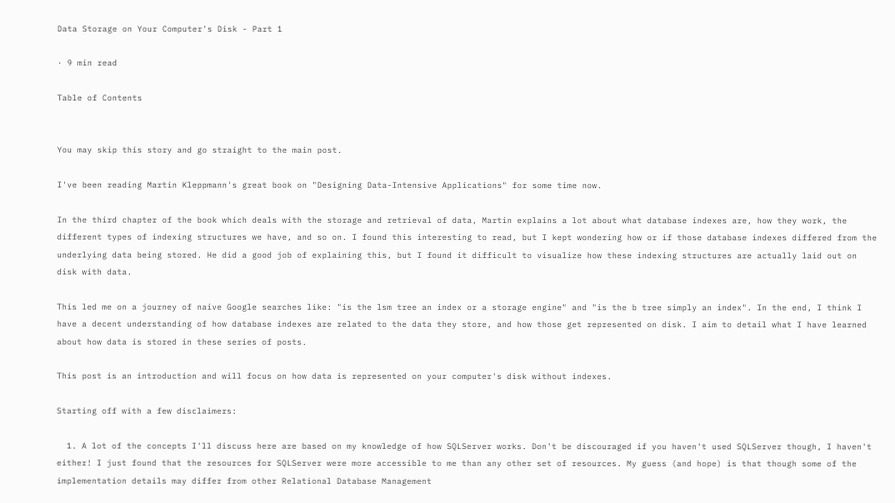Data Storage on Your Computer's Disk - Part 1

· 9 min read

Table of Contents


You may skip this story and go straight to the main post.

I've been reading Martin Kleppmann's great book on "Designing Data-Intensive Applications" for some time now.

In the third chapter of the book which deals with the storage and retrieval of data, Martin explains a lot about what database indexes are, how they work, the different types of indexing structures we have, and so on. I found this interesting to read, but I kept wondering how or if those database indexes differed from the underlying data being stored. He did a good job of explaining this, but I found it difficult to visualize how these indexing structures are actually laid out on disk with data.

This led me on a journey of naive Google searches like: "is the lsm tree an index or a storage engine" and "is the b tree simply an index". In the end, I think I have a decent understanding of how database indexes are related to the data they store, and how those get represented on disk. I aim to detail what I have learned about how data is stored in these series of posts.

This post is an introduction and will focus on how data is represented on your computer's disk without indexes.

Starting off with a few disclaimers:

  1. A lot of the concepts I'll discuss here are based on my knowledge of how SQLServer works. Don't be discouraged if you haven't used SQLServer though, I haven't either! I just found that the resources for SQLServer were more accessible to me than any other set of resources. My guess (and hope) is that though some of the implementation details may differ from other Relational Database Management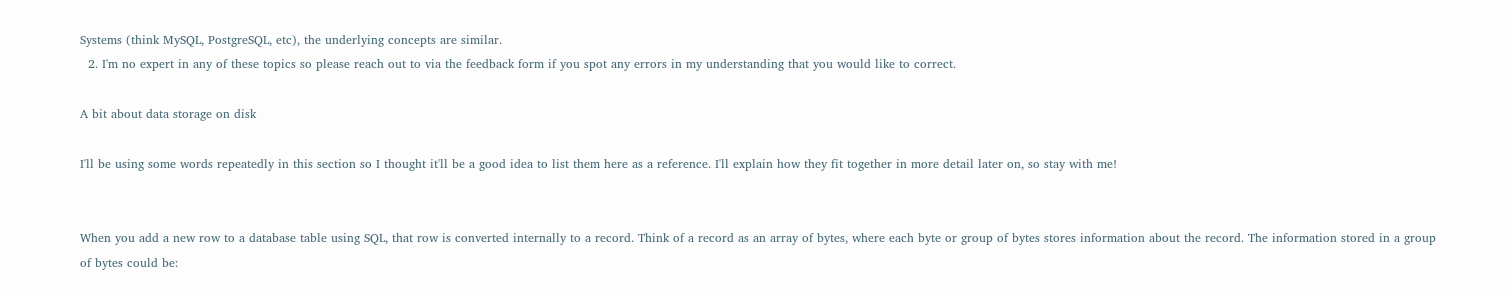Systems (think MySQL, PostgreSQL, etc), the underlying concepts are similar.
  2. I'm no expert in any of these topics so please reach out to via the feedback form if you spot any errors in my understanding that you would like to correct.

A bit about data storage on disk

I'll be using some words repeatedly in this section so I thought it'll be a good idea to list them here as a reference. I'll explain how they fit together in more detail later on, so stay with me!


When you add a new row to a database table using SQL, that row is converted internally to a record. Think of a record as an array of bytes, where each byte or group of bytes stores information about the record. The information stored in a group of bytes could be: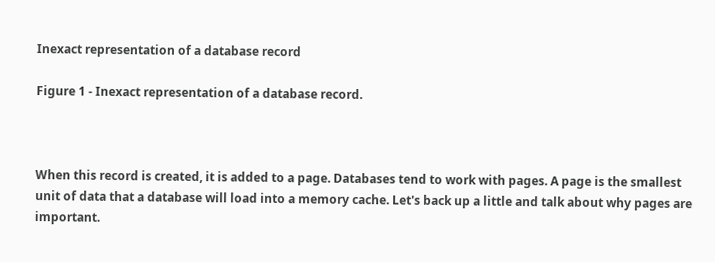Inexact representation of a database record

Figure 1 - Inexact representation of a database record.



When this record is created, it is added to a page. Databases tend to work with pages. A page is the smallest unit of data that a database will load into a memory cache. Let's back up a little and talk about why pages are important.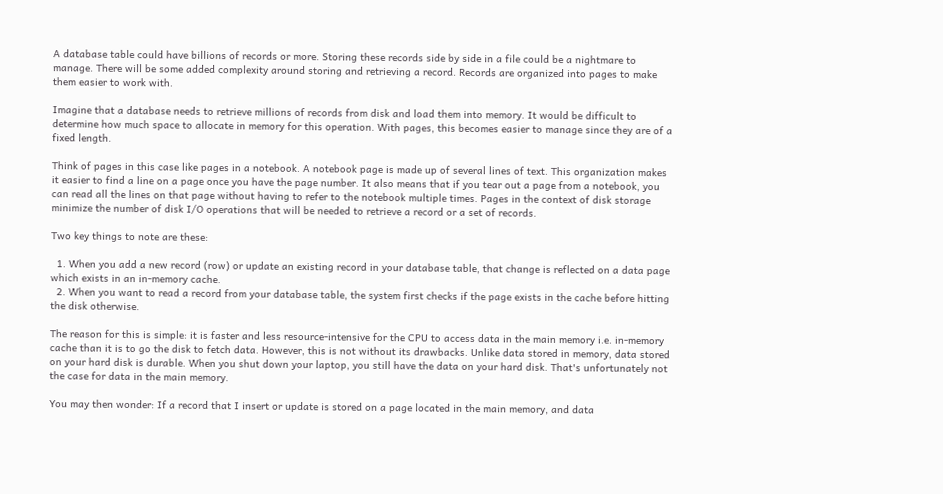A database table could have billions of records or more. Storing these records side by side in a file could be a nightmare to manage. There will be some added complexity around storing and retrieving a record. Records are organized into pages to make them easier to work with.

Imagine that a database needs to retrieve millions of records from disk and load them into memory. It would be difficult to determine how much space to allocate in memory for this operation. With pages, this becomes easier to manage since they are of a fixed length.

Think of pages in this case like pages in a notebook. A notebook page is made up of several lines of text. This organization makes it easier to find a line on a page once you have the page number. It also means that if you tear out a page from a notebook, you can read all the lines on that page without having to refer to the notebook multiple times. Pages in the context of disk storage minimize the number of disk I/O operations that will be needed to retrieve a record or a set of records.

Two key things to note are these:

  1. When you add a new record (row) or update an existing record in your database table, that change is reflected on a data page which exists in an in-memory cache.
  2. When you want to read a record from your database table, the system first checks if the page exists in the cache before hitting the disk otherwise.

The reason for this is simple: it is faster and less resource-intensive for the CPU to access data in the main memory i.e. in-memory cache than it is to go the disk to fetch data. However, this is not without its drawbacks. Unlike data stored in memory, data stored on your hard disk is durable. When you shut down your laptop, you still have the data on your hard disk. That's unfortunately not the case for data in the main memory.

You may then wonder: If a record that I insert or update is stored on a page located in the main memory, and data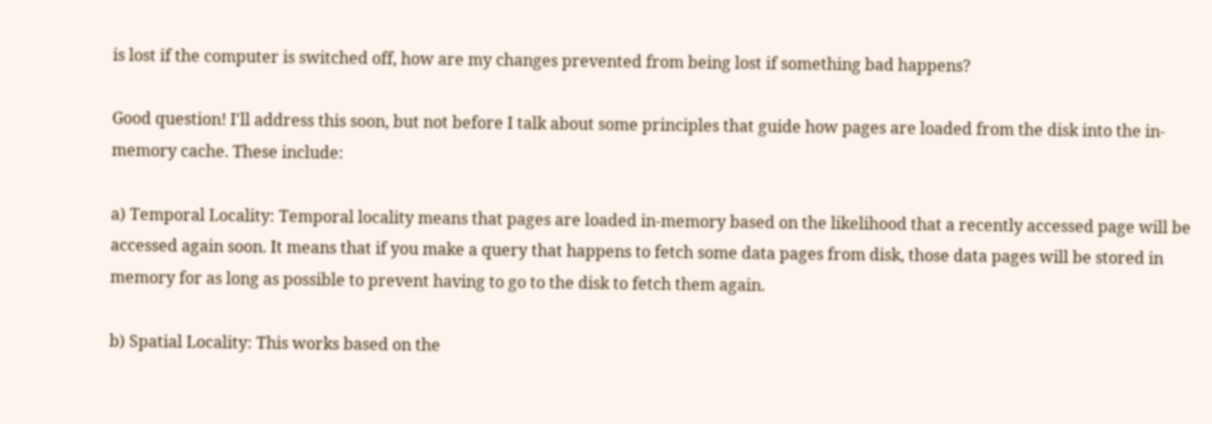is lost if the computer is switched off, how are my changes prevented from being lost if something bad happens?

Good question! I'll address this soon, but not before I talk about some principles that guide how pages are loaded from the disk into the in-memory cache. These include:

a) Temporal Locality: Temporal locality means that pages are loaded in-memory based on the likelihood that a recently accessed page will be accessed again soon. It means that if you make a query that happens to fetch some data pages from disk, those data pages will be stored in memory for as long as possible to prevent having to go to the disk to fetch them again.

b) Spatial Locality: This works based on the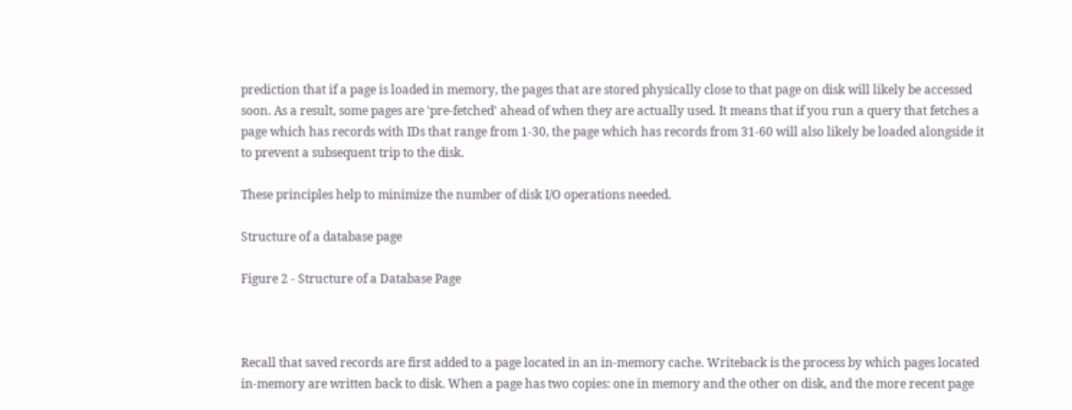prediction that if a page is loaded in memory, the pages that are stored physically close to that page on disk will likely be accessed soon. As a result, some pages are 'pre-fetched' ahead of when they are actually used. It means that if you run a query that fetches a page which has records with IDs that range from 1-30, the page which has records from 31-60 will also likely be loaded alongside it to prevent a subsequent trip to the disk.

These principles help to minimize the number of disk I/O operations needed.

Structure of a database page

Figure 2 - Structure of a Database Page



Recall that saved records are first added to a page located in an in-memory cache. Writeback is the process by which pages located in-memory are written back to disk. When a page has two copies: one in memory and the other on disk, and the more recent page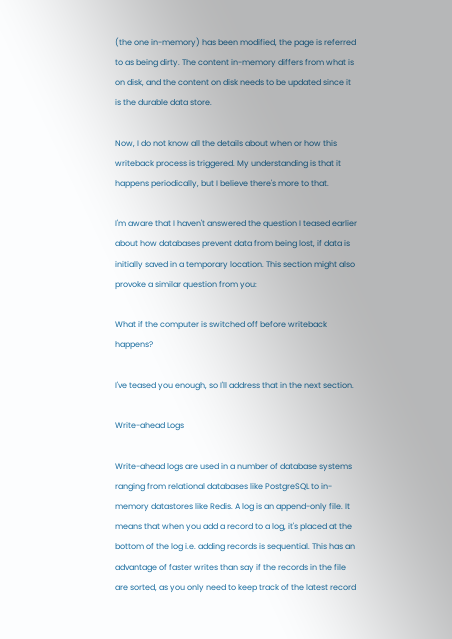(the one in-memory) has been modified, the page is referred to as being dirty. The content in-memory differs from what is on disk, and the content on disk needs to be updated since it is the durable data store.

Now, I do not know all the details about when or how this writeback process is triggered. My understanding is that it happens periodically, but I believe there's more to that.

I'm aware that I haven't answered the question I teased earlier about how databases prevent data from being lost, if data is initially saved in a temporary location. This section might also provoke a similar question from you:

What if the computer is switched off before writeback happens?

I've teased you enough, so I'll address that in the next section.

Write-ahead Logs

Write-ahead logs are used in a number of database systems ranging from relational databases like PostgreSQL to in-memory datastores like Redis. A log is an append-only file. It means that when you add a record to a log, it's placed at the bottom of the log i.e. adding records is sequential. This has an advantage of faster writes than say if the records in the file are sorted, as you only need to keep track of the latest record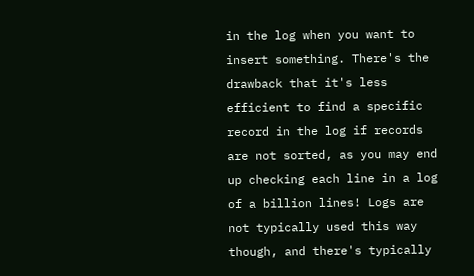in the log when you want to insert something. There's the drawback that it's less efficient to find a specific record in the log if records are not sorted, as you may end up checking each line in a log of a billion lines! Logs are not typically used this way though, and there's typically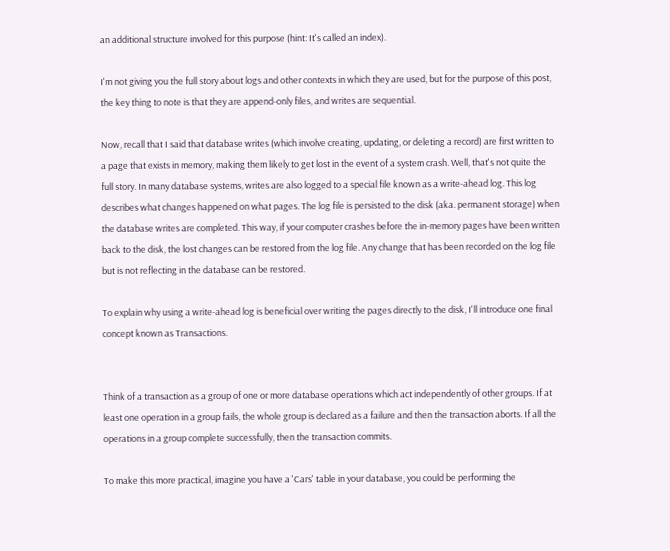an additional structure involved for this purpose (hint: It's called an index).

I'm not giving you the full story about logs and other contexts in which they are used, but for the purpose of this post, the key thing to note is that they are append-only files, and writes are sequential.

Now, recall that I said that database writes (which involve creating, updating, or deleting a record) are first written to a page that exists in memory, making them likely to get lost in the event of a system crash. Well, that's not quite the full story. In many database systems, writes are also logged to a special file known as a write-ahead log. This log describes what changes happened on what pages. The log file is persisted to the disk (aka. permanent storage) when the database writes are completed. This way, if your computer crashes before the in-memory pages have been written back to the disk, the lost changes can be restored from the log file. Any change that has been recorded on the log file but is not reflecting in the database can be restored.

To explain why using a write-ahead log is beneficial over writing the pages directly to the disk, I'll introduce one final concept known as Transactions.


Think of a transaction as a group of one or more database operations which act independently of other groups. If at least one operation in a group fails, the whole group is declared as a failure and then the transaction aborts. If all the operations in a group complete successfully, then the transaction commits.

To make this more practical, imagine you have a 'Cars' table in your database, you could be performing the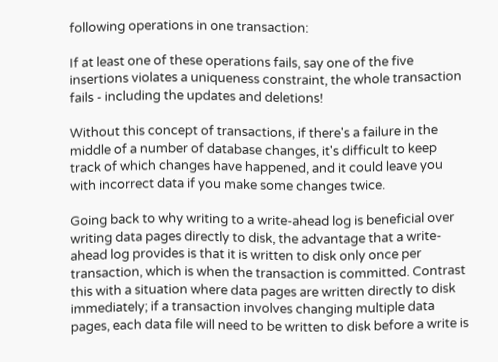following operations in one transaction:

If at least one of these operations fails, say one of the five insertions violates a uniqueness constraint, the whole transaction fails - including the updates and deletions!

Without this concept of transactions, if there's a failure in the middle of a number of database changes, it's difficult to keep track of which changes have happened, and it could leave you with incorrect data if you make some changes twice.

Going back to why writing to a write-ahead log is beneficial over writing data pages directly to disk, the advantage that a write-ahead log provides is that it is written to disk only once per transaction, which is when the transaction is committed. Contrast this with a situation where data pages are written directly to disk immediately; if a transaction involves changing multiple data pages, each data file will need to be written to disk before a write is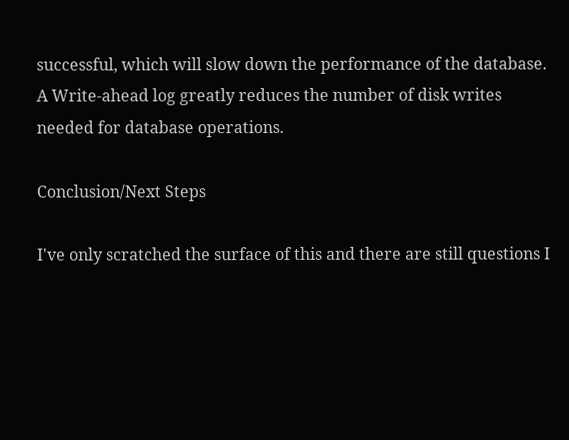successful, which will slow down the performance of the database. A Write-ahead log greatly reduces the number of disk writes needed for database operations.

Conclusion/Next Steps

I've only scratched the surface of this and there are still questions I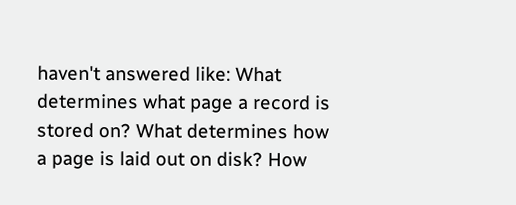haven't answered like: What determines what page a record is stored on? What determines how a page is laid out on disk? How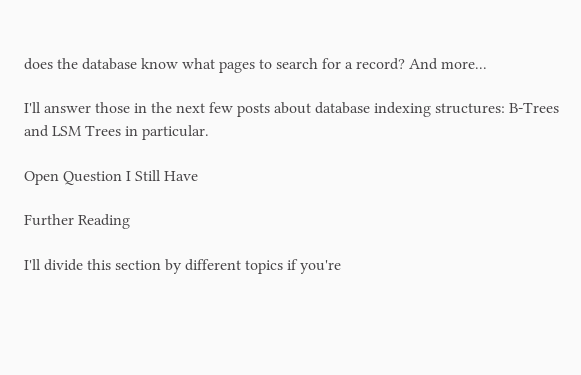does the database know what pages to search for a record? And more...

I'll answer those in the next few posts about database indexing structures: B-Trees and LSM Trees in particular.

Open Question I Still Have

Further Reading

I'll divide this section by different topics if you're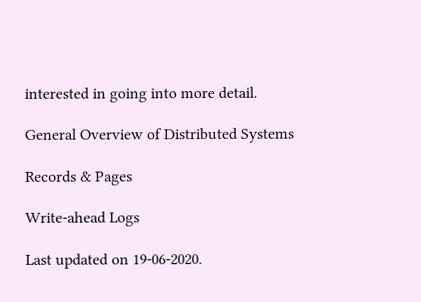interested in going into more detail.

General Overview of Distributed Systems

Records & Pages

Write-ahead Logs

Last updated on 19-06-2020.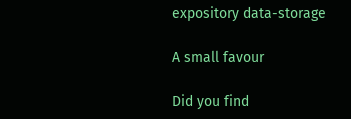expository data-storage

A small favour

Did you find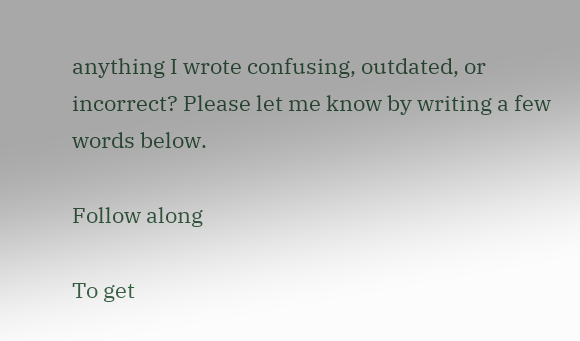anything I wrote confusing, outdated, or incorrect? Please let me know by writing a few words below.

Follow along

To get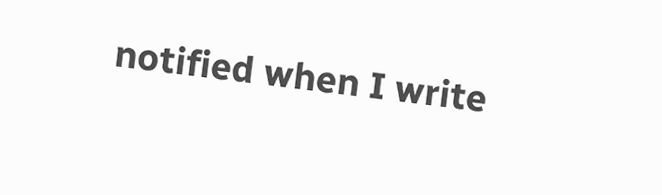notified when I write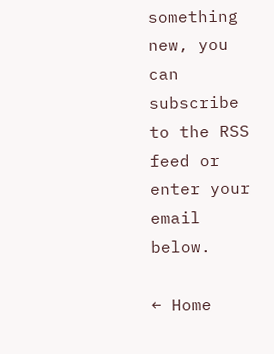something new, you can subscribe to the RSS feed or enter your email below.

← Home